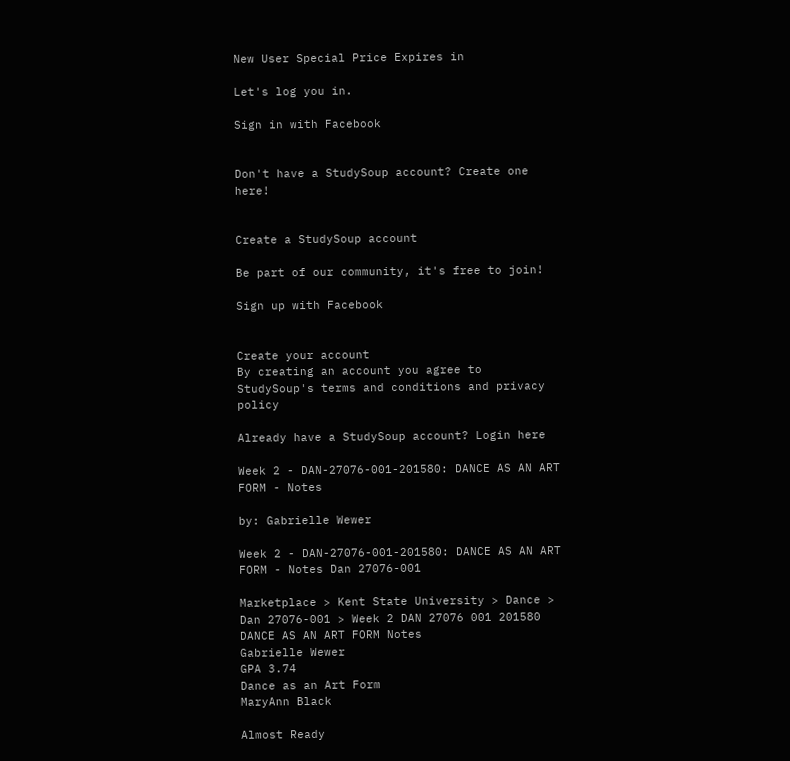New User Special Price Expires in

Let's log you in.

Sign in with Facebook


Don't have a StudySoup account? Create one here!


Create a StudySoup account

Be part of our community, it's free to join!

Sign up with Facebook


Create your account
By creating an account you agree to StudySoup's terms and conditions and privacy policy

Already have a StudySoup account? Login here

Week 2 - DAN-27076-001-201580: DANCE AS AN ART FORM - Notes

by: Gabrielle Wewer

Week 2 - DAN-27076-001-201580: DANCE AS AN ART FORM - Notes Dan 27076-001

Marketplace > Kent State University > Dance > Dan 27076-001 > Week 2 DAN 27076 001 201580 DANCE AS AN ART FORM Notes
Gabrielle Wewer
GPA 3.74
Dance as an Art Form
MaryAnn Black

Almost Ready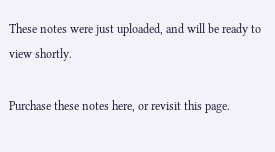These notes were just uploaded, and will be ready to view shortly.

Purchase these notes here, or revisit this page.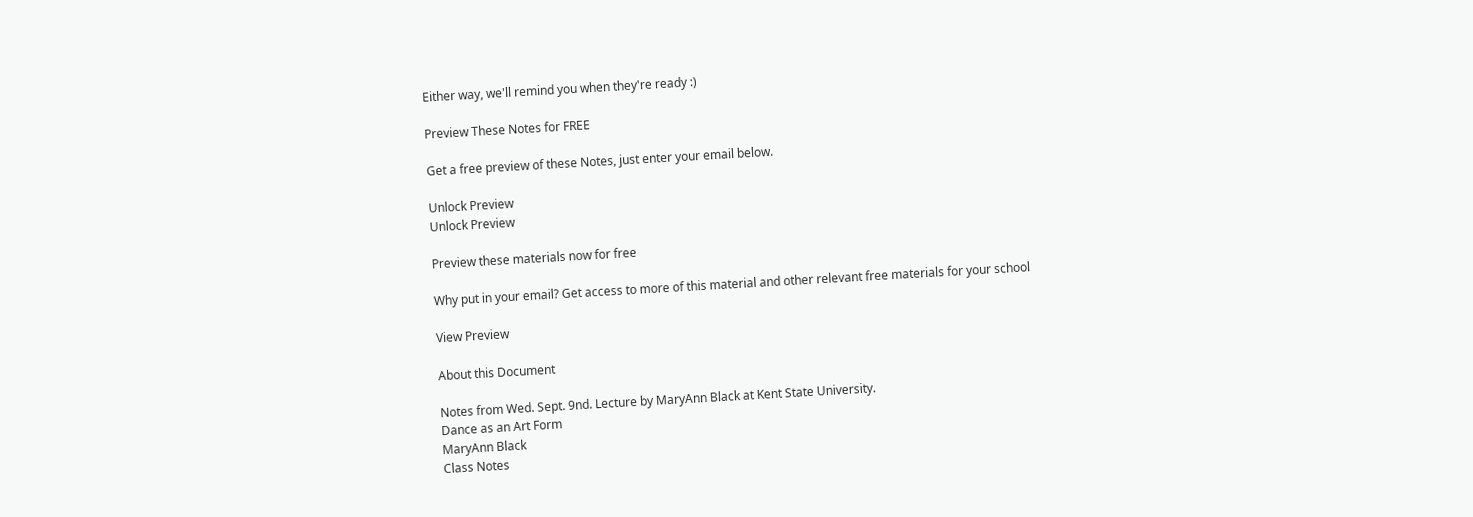Either way, we'll remind you when they're ready :)

Preview These Notes for FREE

Get a free preview of these Notes, just enter your email below.

Unlock Preview
Unlock Preview

Preview these materials now for free

Why put in your email? Get access to more of this material and other relevant free materials for your school

View Preview

About this Document

Notes from Wed. Sept. 9nd. Lecture by MaryAnn Black at Kent State University.
Dance as an Art Form
MaryAnn Black
Class Notes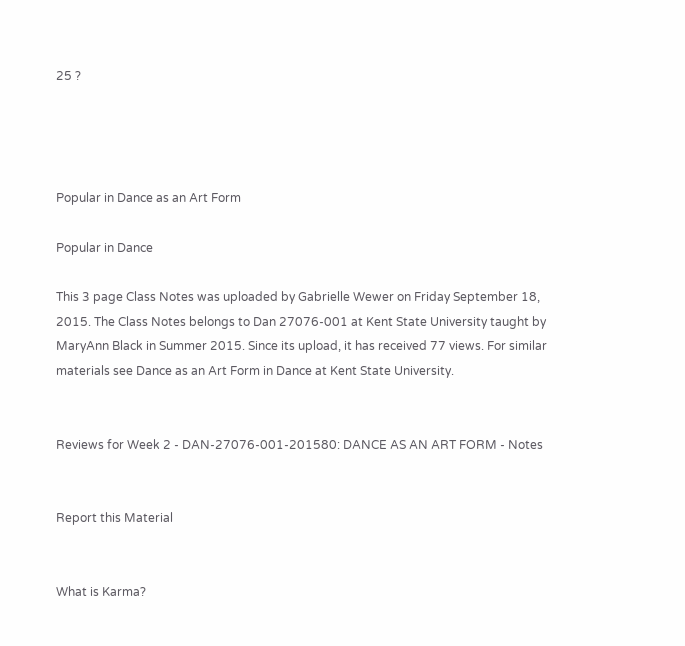25 ?




Popular in Dance as an Art Form

Popular in Dance

This 3 page Class Notes was uploaded by Gabrielle Wewer on Friday September 18, 2015. The Class Notes belongs to Dan 27076-001 at Kent State University taught by MaryAnn Black in Summer 2015. Since its upload, it has received 77 views. For similar materials see Dance as an Art Form in Dance at Kent State University.


Reviews for Week 2 - DAN-27076-001-201580: DANCE AS AN ART FORM - Notes


Report this Material


What is Karma?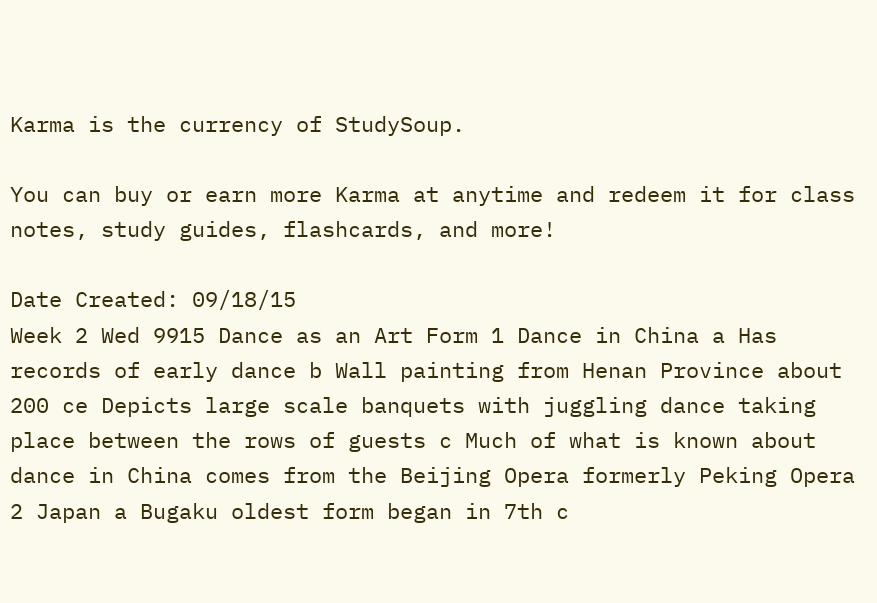Karma is the currency of StudySoup.

You can buy or earn more Karma at anytime and redeem it for class notes, study guides, flashcards, and more!

Date Created: 09/18/15
Week 2 Wed 9915 Dance as an Art Form 1 Dance in China a Has records of early dance b Wall painting from Henan Province about 200 ce Depicts large scale banquets with juggling dance taking place between the rows of guests c Much of what is known about dance in China comes from the Beijing Opera formerly Peking Opera 2 Japan a Bugaku oldest form began in 7th c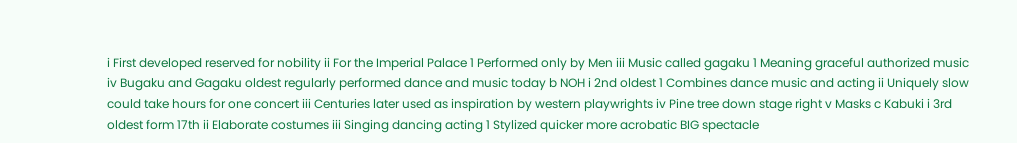i First developed reserved for nobility ii For the Imperial Palace 1 Performed only by Men iii Music called gagaku 1 Meaning graceful authorized music iv Bugaku and Gagaku oldest regularly performed dance and music today b NOH i 2nd oldest 1 Combines dance music and acting ii Uniquely slow could take hours for one concert iii Centuries later used as inspiration by western playwrights iv Pine tree down stage right v Masks c Kabuki i 3rd oldest form 17th ii Elaborate costumes iii Singing dancing acting 1 Stylized quicker more acrobatic BIG spectacle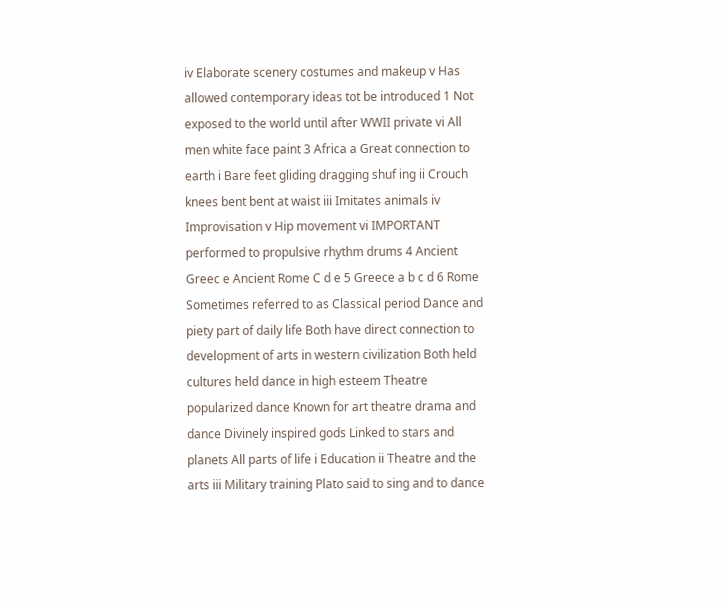iv Elaborate scenery costumes and makeup v Has allowed contemporary ideas tot be introduced 1 Not exposed to the world until after WWII private vi All men white face paint 3 Africa a Great connection to earth i Bare feet gliding dragging shuf ing ii Crouch knees bent bent at waist iii Imitates animals iv Improvisation v Hip movement vi IMPORTANT performed to propulsive rhythm drums 4 Ancient Greec e Ancient Rome C d e 5 Greece a b c d 6 Rome Sometimes referred to as Classical period Dance and piety part of daily life Both have direct connection to development of arts in western civilization Both held cultures held dance in high esteem Theatre popularized dance Known for art theatre drama and dance Divinely inspired gods Linked to stars and planets All parts of life i Education ii Theatre and the arts iii Military training Plato said to sing and to dance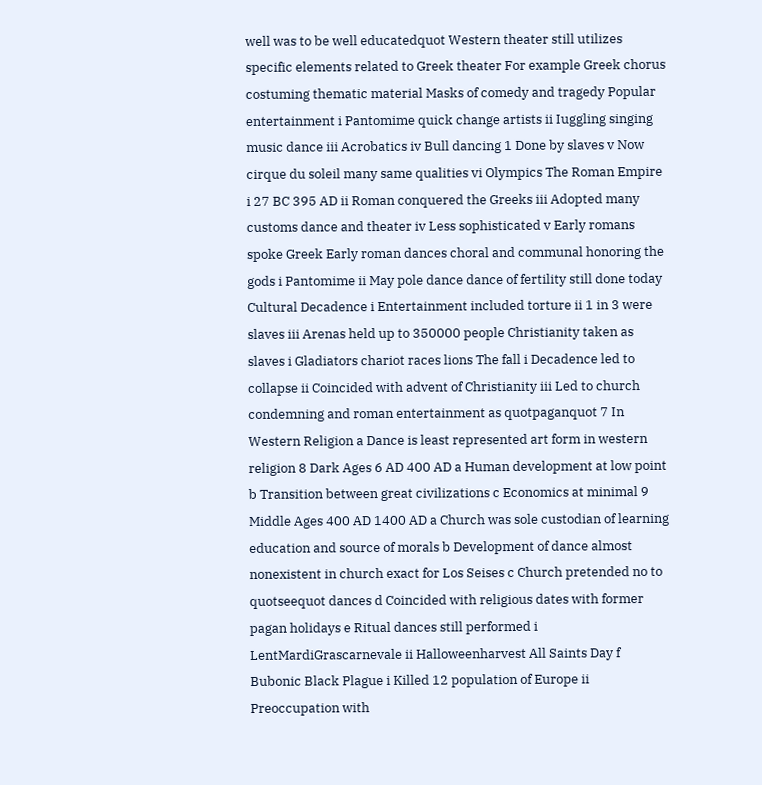well was to be well educatedquot Western theater still utilizes specific elements related to Greek theater For example Greek chorus costuming thematic material Masks of comedy and tragedy Popular entertainment i Pantomime quick change artists ii Iuggling singing music dance iii Acrobatics iv Bull dancing 1 Done by slaves v Now cirque du soleil many same qualities vi Olympics The Roman Empire i 27 BC 395 AD ii Roman conquered the Greeks iii Adopted many customs dance and theater iv Less sophisticated v Early romans spoke Greek Early roman dances choral and communal honoring the gods i Pantomime ii May pole dance dance of fertility still done today Cultural Decadence i Entertainment included torture ii 1 in 3 were slaves iii Arenas held up to 350000 people Christianity taken as slaves i Gladiators chariot races lions The fall i Decadence led to collapse ii Coincided with advent of Christianity iii Led to church condemning and roman entertainment as quotpaganquot 7 In Western Religion a Dance is least represented art form in western religion 8 Dark Ages 6 AD 400 AD a Human development at low point b Transition between great civilizations c Economics at minimal 9 Middle Ages 400 AD 1400 AD a Church was sole custodian of learning education and source of morals b Development of dance almost nonexistent in church exact for Los Seises c Church pretended no to quotseequot dances d Coincided with religious dates with former pagan holidays e Ritual dances still performed i LentMardiGrascarnevale ii Halloweenharvest All Saints Day f Bubonic Black Plague i Killed 12 population of Europe ii Preoccupation with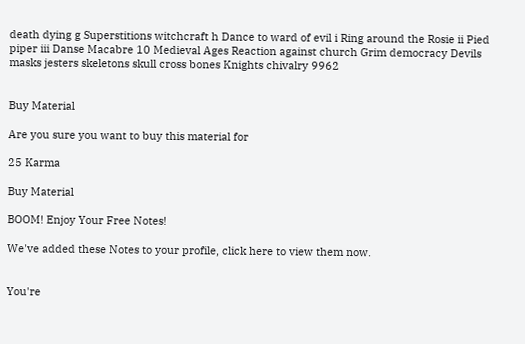death dying g Superstitions witchcraft h Dance to ward of evil i Ring around the Rosie ii Pied piper iii Danse Macabre 10 Medieval Ages Reaction against church Grim democracy Devils masks jesters skeletons skull cross bones Knights chivalry 9962


Buy Material

Are you sure you want to buy this material for

25 Karma

Buy Material

BOOM! Enjoy Your Free Notes!

We've added these Notes to your profile, click here to view them now.


You're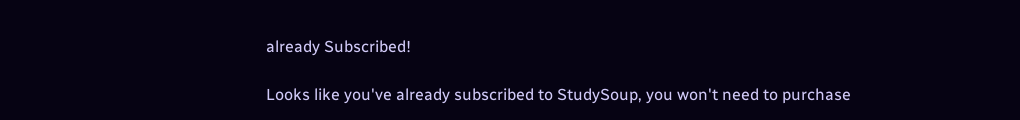already Subscribed!

Looks like you've already subscribed to StudySoup, you won't need to purchase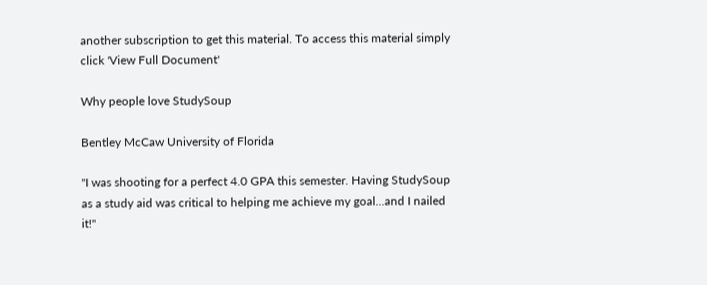another subscription to get this material. To access this material simply click 'View Full Document'

Why people love StudySoup

Bentley McCaw University of Florida

"I was shooting for a perfect 4.0 GPA this semester. Having StudySoup as a study aid was critical to helping me achieve my goal...and I nailed it!"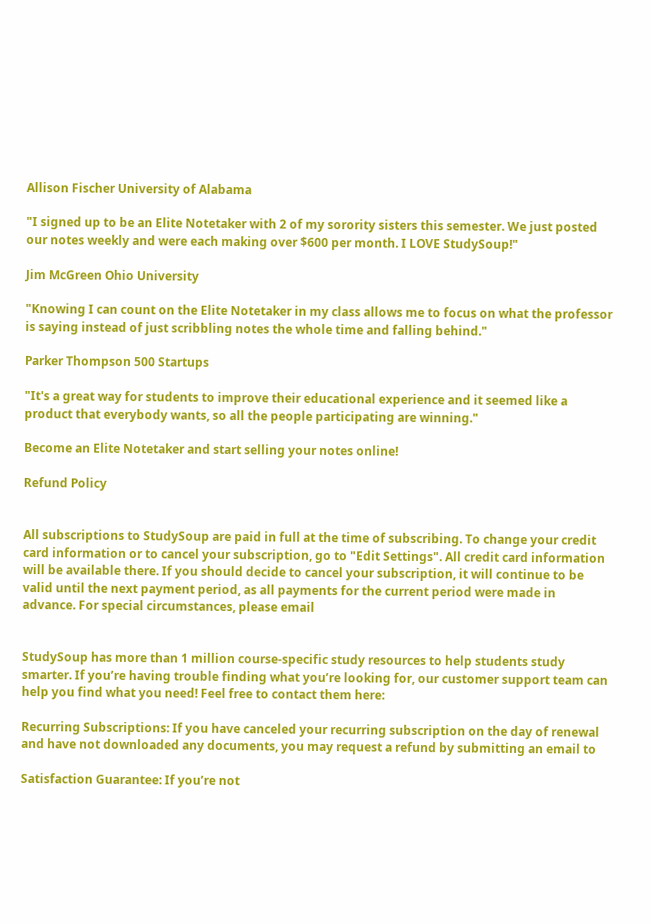Allison Fischer University of Alabama

"I signed up to be an Elite Notetaker with 2 of my sorority sisters this semester. We just posted our notes weekly and were each making over $600 per month. I LOVE StudySoup!"

Jim McGreen Ohio University

"Knowing I can count on the Elite Notetaker in my class allows me to focus on what the professor is saying instead of just scribbling notes the whole time and falling behind."

Parker Thompson 500 Startups

"It's a great way for students to improve their educational experience and it seemed like a product that everybody wants, so all the people participating are winning."

Become an Elite Notetaker and start selling your notes online!

Refund Policy


All subscriptions to StudySoup are paid in full at the time of subscribing. To change your credit card information or to cancel your subscription, go to "Edit Settings". All credit card information will be available there. If you should decide to cancel your subscription, it will continue to be valid until the next payment period, as all payments for the current period were made in advance. For special circumstances, please email


StudySoup has more than 1 million course-specific study resources to help students study smarter. If you’re having trouble finding what you’re looking for, our customer support team can help you find what you need! Feel free to contact them here:

Recurring Subscriptions: If you have canceled your recurring subscription on the day of renewal and have not downloaded any documents, you may request a refund by submitting an email to

Satisfaction Guarantee: If you’re not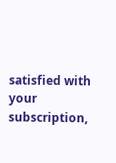satisfied with your subscription,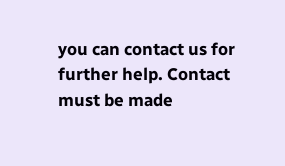you can contact us for further help. Contact must be made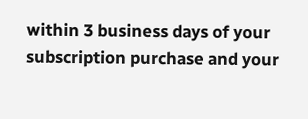within 3 business days of your subscription purchase and your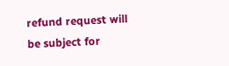refund request will be subject for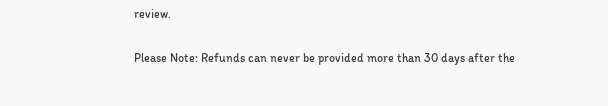review.

Please Note: Refunds can never be provided more than 30 days after the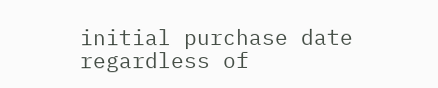initial purchase date regardless of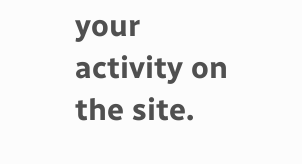your activity on the site.